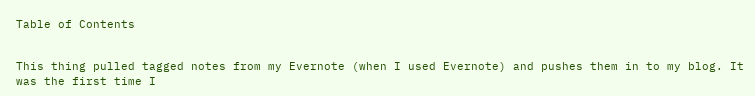Table of Contents


This thing pulled tagged notes from my Evernote (when I used Evernote) and pushes them in to my blog. It was the first time I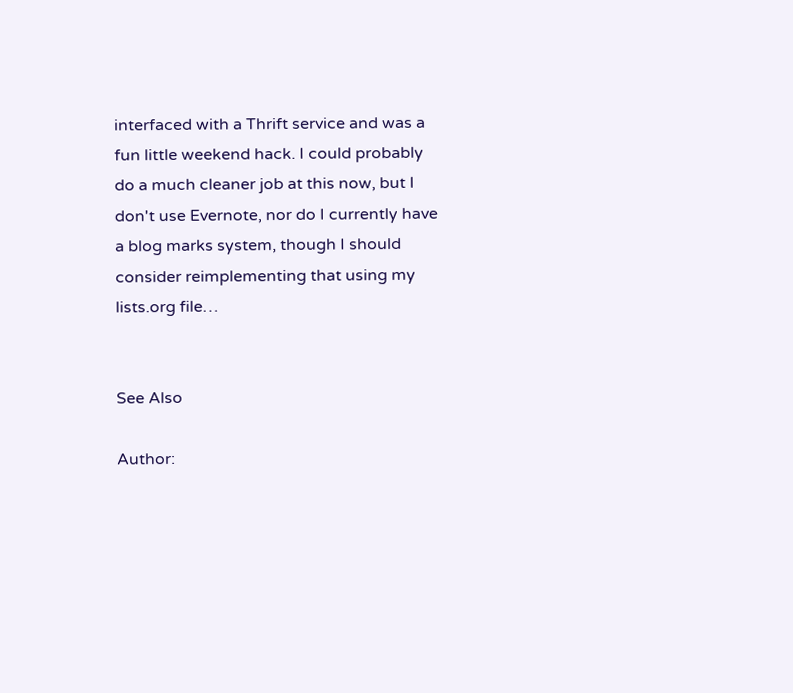interfaced with a Thrift service and was a fun little weekend hack. I could probably do a much cleaner job at this now, but I don't use Evernote, nor do I currently have a blog marks system, though I should consider reimplementing that using my lists.org file…


See Also

Author: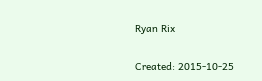Ryan Rix

Created: 2015-10-25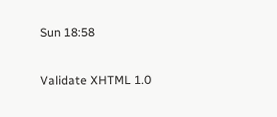Sun 18:58

Validate XHTML 1.0